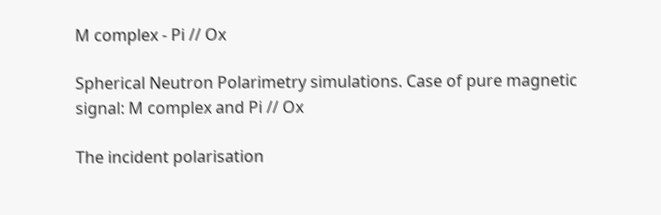M complex - Pi // Ox

Spherical Neutron Polarimetry simulations. Case of pure magnetic signal: M complex and Pi // Ox

The incident polarisation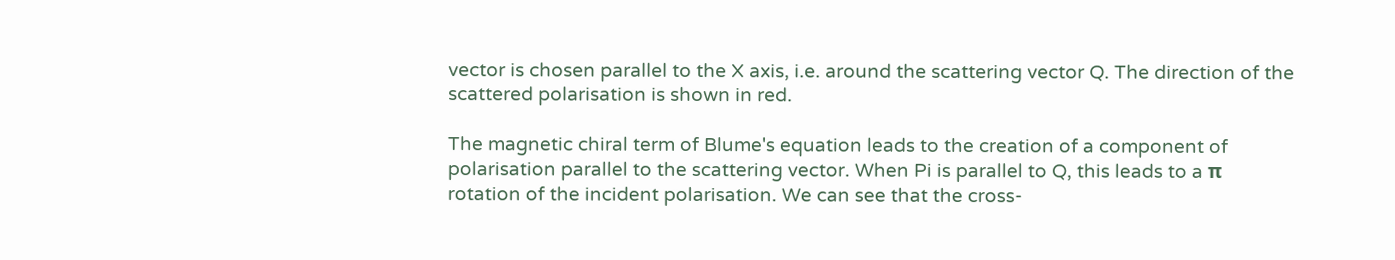vector is chosen parallel to the X axis, i.e. around the scattering vector Q. The direction of the scattered polarisation is shown in red.

The magnetic chiral term of Blume's equation leads to the creation of a component of polarisation parallel to the scattering vector. When Pi is parallel to Q, this leads to a π rotation of the incident polarisation. We can see that the cross-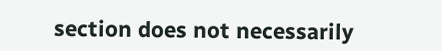section does not necessarily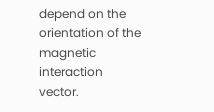depend on the orientation of the magnetic interaction vector.